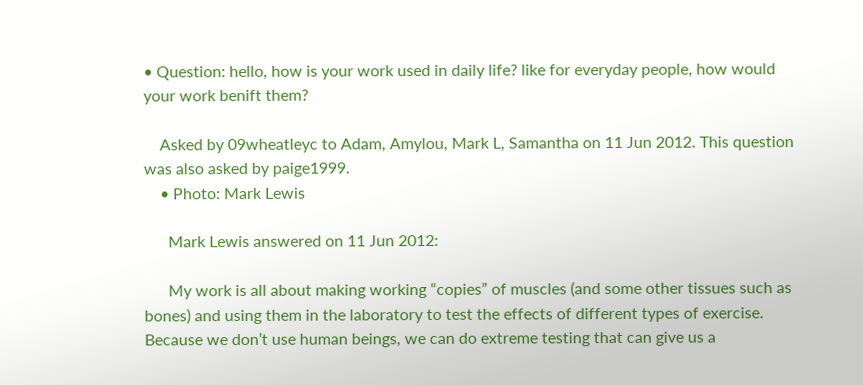• Question: hello, how is your work used in daily life? like for everyday people, how would your work benift them?

    Asked by 09wheatleyc to Adam, Amylou, Mark L, Samantha on 11 Jun 2012. This question was also asked by paige1999.
    • Photo: Mark Lewis

      Mark Lewis answered on 11 Jun 2012:

      My work is all about making working “copies” of muscles (and some other tissues such as bones) and using them in the laboratory to test the effects of different types of exercise. Because we don’t use human beings, we can do extreme testing that can give us a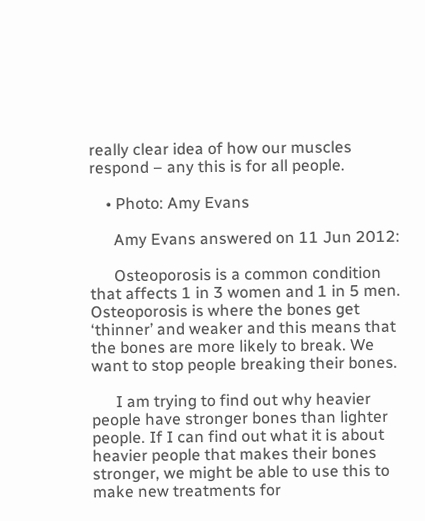really clear idea of how our muscles respond – any this is for all people.

    • Photo: Amy Evans

      Amy Evans answered on 11 Jun 2012:

      Osteoporosis is a common condition that affects 1 in 3 women and 1 in 5 men. Osteoporosis is where the bones get ‘thinner’ and weaker and this means that the bones are more likely to break. We want to stop people breaking their bones.

      I am trying to find out why heavier people have stronger bones than lighter people. If I can find out what it is about heavier people that makes their bones stronger, we might be able to use this to make new treatments for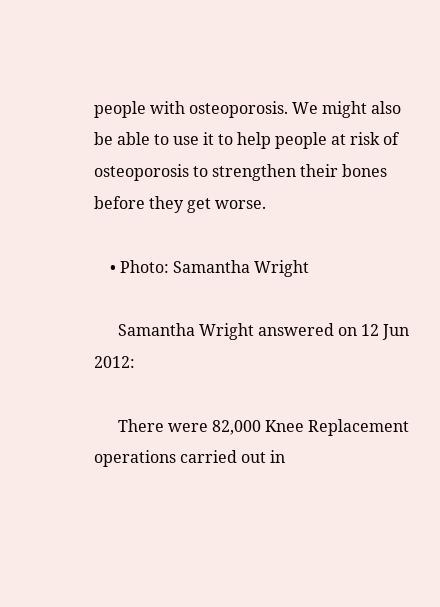people with osteoporosis. We might also be able to use it to help people at risk of osteoporosis to strengthen their bones before they get worse.

    • Photo: Samantha Wright

      Samantha Wright answered on 12 Jun 2012:

      There were 82,000 Knee Replacement operations carried out in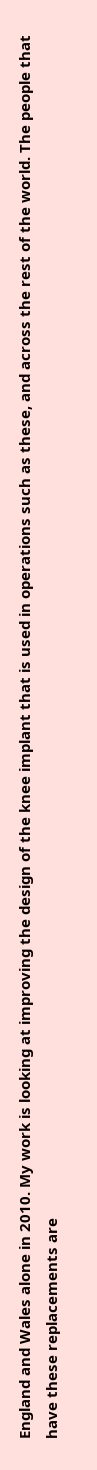England and Wales alone in 2010. My work is looking at improving the design of the knee implant that is used in operations such as these, and across the rest of the world. The people that have these replacements are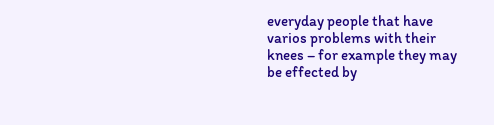everyday people that have varios problems with their knees – for example they may be effected by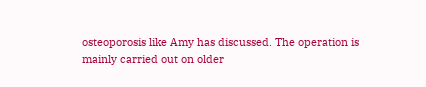osteoporosis like Amy has discussed. The operation is mainly carried out on older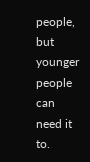people, but younger people can need it to.